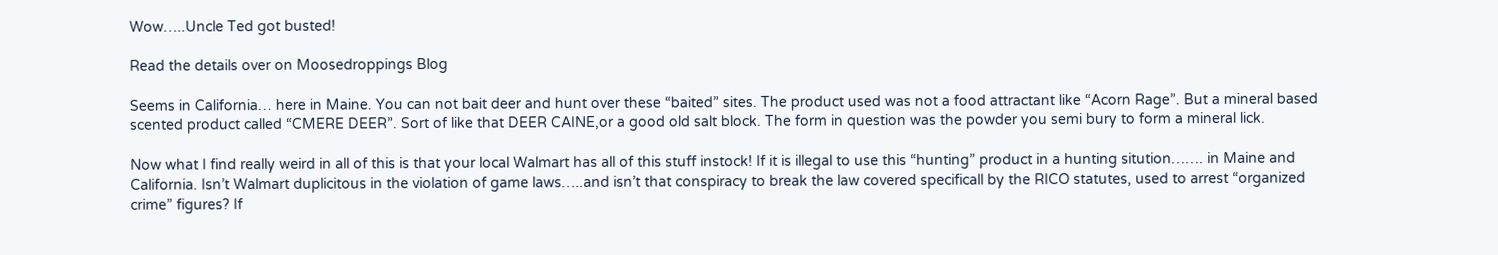Wow…..Uncle Ted got busted!

Read the details over on Moosedroppings Blog

Seems in California… here in Maine. You can not bait deer and hunt over these “baited” sites. The product used was not a food attractant like “Acorn Rage”. But a mineral based scented product called “CMERE DEER”. Sort of like that DEER CAINE,or a good old salt block. The form in question was the powder you semi bury to form a mineral lick.

Now what I find really weird in all of this is that your local Walmart has all of this stuff instock! If it is illegal to use this “hunting” product in a hunting sitution……. in Maine and California. Isn’t Walmart duplicitous in the violation of game laws…..and isn’t that conspiracy to break the law covered specificall by the RICO statutes, used to arrest “organized crime” figures? If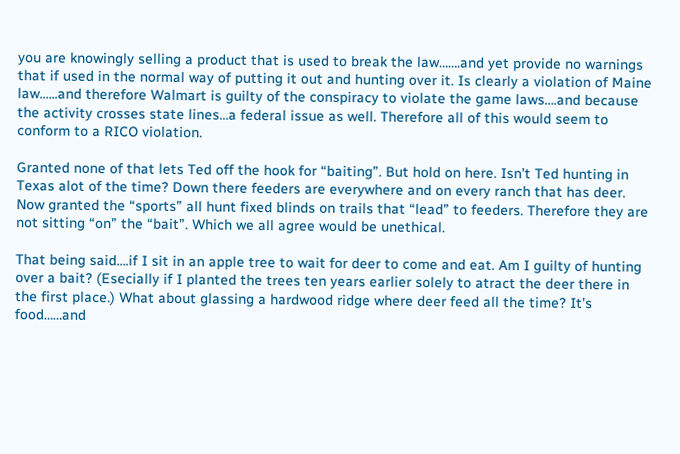you are knowingly selling a product that is used to break the law…….and yet provide no warnings that if used in the normal way of putting it out and hunting over it. Is clearly a violation of Maine law.…..and therefore Walmart is guilty of the conspiracy to violate the game laws….and because the activity crosses state lines…a federal issue as well. Therefore all of this would seem to conform to a RICO violation.

Granted none of that lets Ted off the hook for “baiting”. But hold on here. Isn’t Ted hunting in Texas alot of the time? Down there feeders are everywhere and on every ranch that has deer. Now granted the “sports” all hunt fixed blinds on trails that “lead” to feeders. Therefore they are not sitting “on” the “bait”. Which we all agree would be unethical.

That being said….if I sit in an apple tree to wait for deer to come and eat. Am I guilty of hunting over a bait? (Esecially if I planted the trees ten years earlier solely to atract the deer there in the first place.) What about glassing a hardwood ridge where deer feed all the time? It’s food……and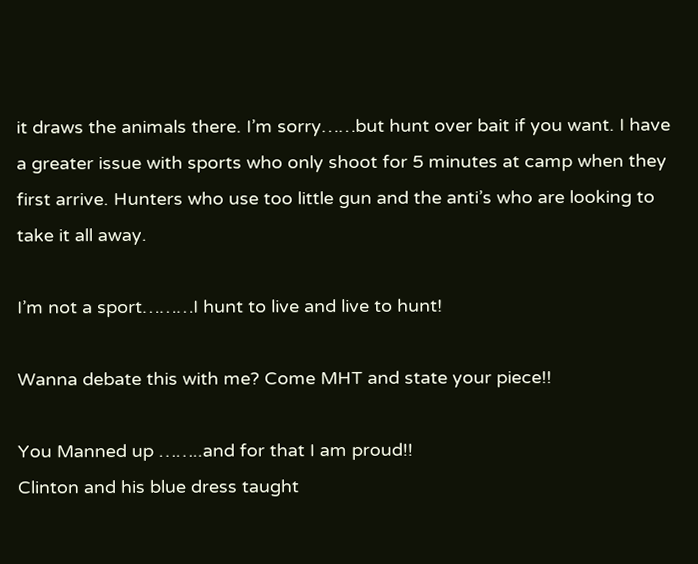it draws the animals there. I’m sorry……but hunt over bait if you want. I have a greater issue with sports who only shoot for 5 minutes at camp when they first arrive. Hunters who use too little gun and the anti’s who are looking to take it all away.

I’m not a sport………I hunt to live and live to hunt!

Wanna debate this with me? Come MHT and state your piece!!

You Manned up ……..and for that I am proud!!
Clinton and his blue dress taught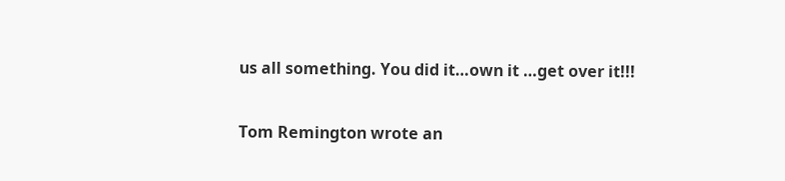us all something. You did it…own it …get over it!!!

Tom Remington wrote an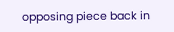opposing piece back in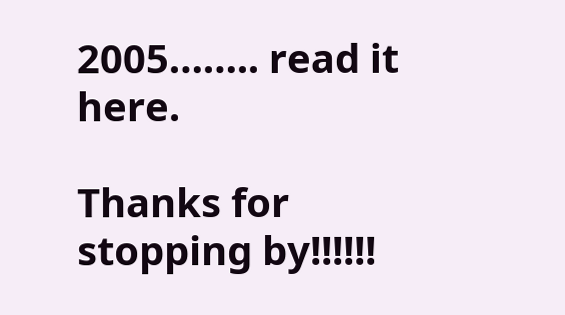2005…….. read it here.

Thanks for stopping by!!!!!!